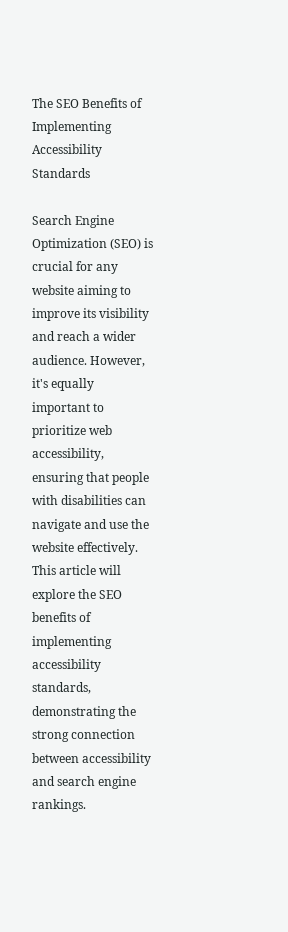The SEO Benefits of Implementing Accessibility Standards

Search Engine Optimization (SEO) is crucial for any website aiming to improve its visibility and reach a wider audience. However, it's equally important to prioritize web accessibility, ensuring that people with disabilities can navigate and use the website effectively. This article will explore the SEO benefits of implementing accessibility standards, demonstrating the strong connection between accessibility and search engine rankings.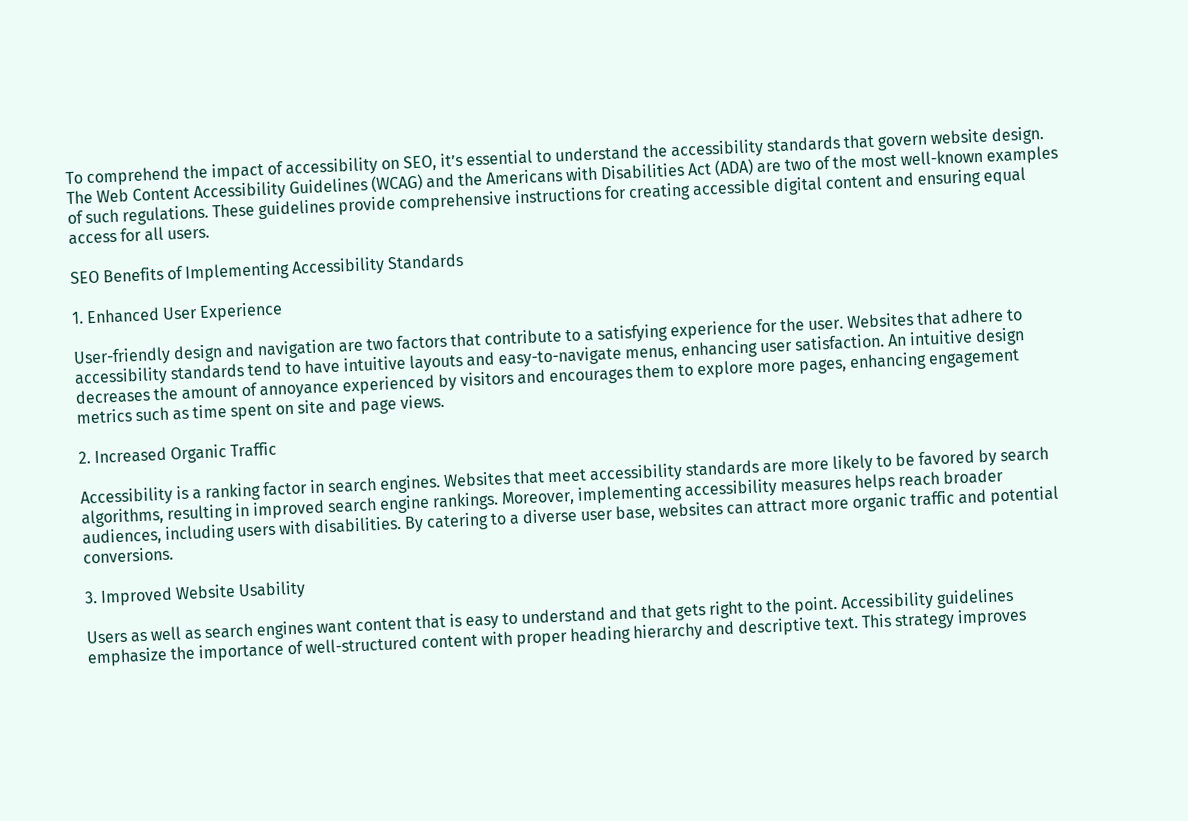To comprehend the impact of accessibility on SEO, it’s essential to understand the accessibility standards that govern website design. The Web Content Accessibility Guidelines (WCAG) and the Americans with Disabilities Act (ADA) are two of the most well-known examples of such regulations. These guidelines provide comprehensive instructions for creating accessible digital content and ensuring equal access for all users.

SEO Benefits of Implementing Accessibility Standards

1. Enhanced User Experience

User-friendly design and navigation are two factors that contribute to a satisfying experience for the user. Websites that adhere to accessibility standards tend to have intuitive layouts and easy-to-navigate menus, enhancing user satisfaction. An intuitive design decreases the amount of annoyance experienced by visitors and encourages them to explore more pages, enhancing engagement metrics such as time spent on site and page views.

2. Increased Organic Traffic

Accessibility is a ranking factor in search engines. Websites that meet accessibility standards are more likely to be favored by search algorithms, resulting in improved search engine rankings. Moreover, implementing accessibility measures helps reach broader audiences, including users with disabilities. By catering to a diverse user base, websites can attract more organic traffic and potential conversions.

3. Improved Website Usability

Users as well as search engines want content that is easy to understand and that gets right to the point. Accessibility guidelines emphasize the importance of well-structured content with proper heading hierarchy and descriptive text. This strategy improves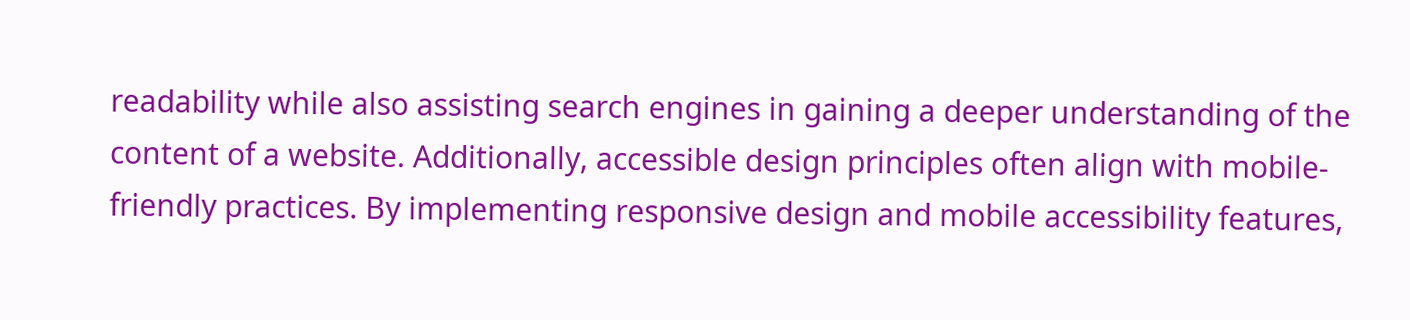readability while also assisting search engines in gaining a deeper understanding of the content of a website. Additionally, accessible design principles often align with mobile-friendly practices. By implementing responsive design and mobile accessibility features,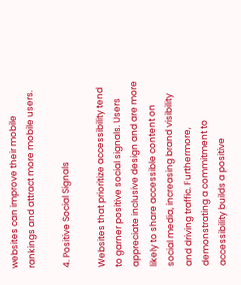websites can improve their mobile rankings and attract more mobile users.

4. Positive Social Signals

Websites that prioritize accessibility tend to garner positive social signals. Users appreciate inclusive design and are more likely to share accessible content on social media, increasing brand visibility and driving traffic. Furthermore, demonstrating a commitment to accessibility builds a positive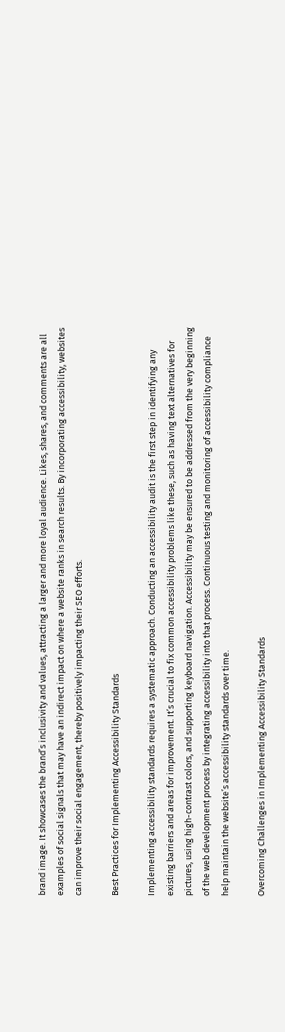brand image. It showcases the brand’s inclusivity and values, attracting a larger and more loyal audience. Likes, shares, and comments are all examples of social signals that may have an indirect impact on where a website ranks in search results. By incorporating accessibility, websites can improve their social engagement, thereby positively impacting their SEO efforts.

Best Practices for Implementing Accessibility Standards

Implementing accessibility standards requires a systematic approach. Conducting an accessibility audit is the first step in identifying any existing barriers and areas for improvement. It’s crucial to fix common accessibility problems like these, such as having text alternatives for pictures, using high-contrast colors, and supporting keyboard navigation. Accessibility may be ensured to be addressed from the very beginning of the web development process by integrating accessibility into that process. Continuous testing and monitoring of accessibility compliance help maintain the website’s accessibility standards over time.

Overcoming Challenges in Implementing Accessibility Standards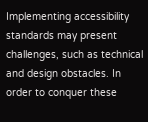Implementing accessibility standards may present challenges, such as technical and design obstacles. In order to conquer these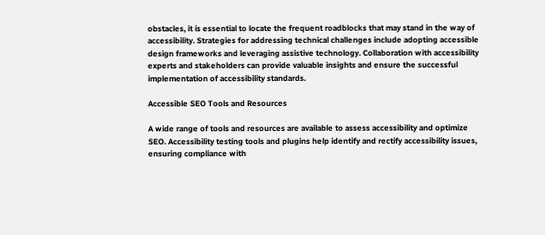obstacles, it is essential to locate the frequent roadblocks that may stand in the way of accessibility. Strategies for addressing technical challenges include adopting accessible design frameworks and leveraging assistive technology. Collaboration with accessibility experts and stakeholders can provide valuable insights and ensure the successful implementation of accessibility standards.

Accessible SEO Tools and Resources

A wide range of tools and resources are available to assess accessibility and optimize SEO. Accessibility testing tools and plugins help identify and rectify accessibility issues, ensuring compliance with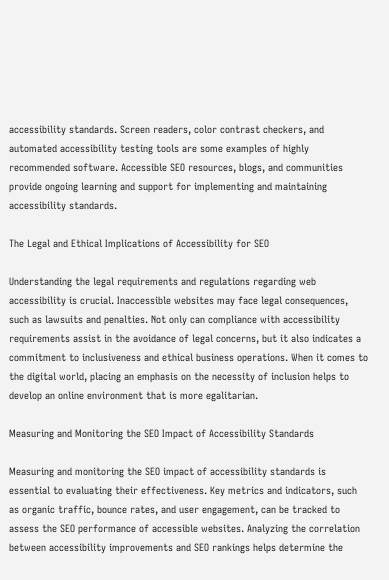accessibility standards. Screen readers, color contrast checkers, and automated accessibility testing tools are some examples of highly recommended software. Accessible SEO resources, blogs, and communities provide ongoing learning and support for implementing and maintaining accessibility standards.

The Legal and Ethical Implications of Accessibility for SEO

Understanding the legal requirements and regulations regarding web accessibility is crucial. Inaccessible websites may face legal consequences, such as lawsuits and penalties. Not only can compliance with accessibility requirements assist in the avoidance of legal concerns, but it also indicates a commitment to inclusiveness and ethical business operations. When it comes to the digital world, placing an emphasis on the necessity of inclusion helps to develop an online environment that is more egalitarian.

Measuring and Monitoring the SEO Impact of Accessibility Standards

Measuring and monitoring the SEO impact of accessibility standards is essential to evaluating their effectiveness. Key metrics and indicators, such as organic traffic, bounce rates, and user engagement, can be tracked to assess the SEO performance of accessible websites. Analyzing the correlation between accessibility improvements and SEO rankings helps determine the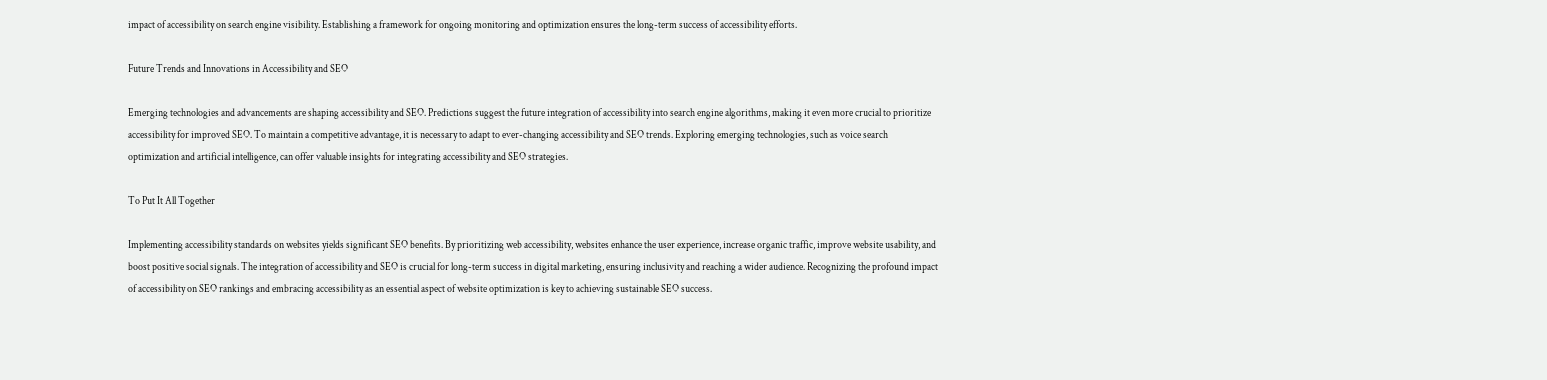impact of accessibility on search engine visibility. Establishing a framework for ongoing monitoring and optimization ensures the long-term success of accessibility efforts.

Future Trends and Innovations in Accessibility and SEO

Emerging technologies and advancements are shaping accessibility and SEO. Predictions suggest the future integration of accessibility into search engine algorithms, making it even more crucial to prioritize accessibility for improved SEO. To maintain a competitive advantage, it is necessary to adapt to ever-changing accessibility and SEO trends. Exploring emerging technologies, such as voice search optimization and artificial intelligence, can offer valuable insights for integrating accessibility and SEO strategies.

To Put It All Together

Implementing accessibility standards on websites yields significant SEO benefits. By prioritizing web accessibility, websites enhance the user experience, increase organic traffic, improve website usability, and boost positive social signals. The integration of accessibility and SEO is crucial for long-term success in digital marketing, ensuring inclusivity and reaching a wider audience. Recognizing the profound impact of accessibility on SEO rankings and embracing accessibility as an essential aspect of website optimization is key to achieving sustainable SEO success.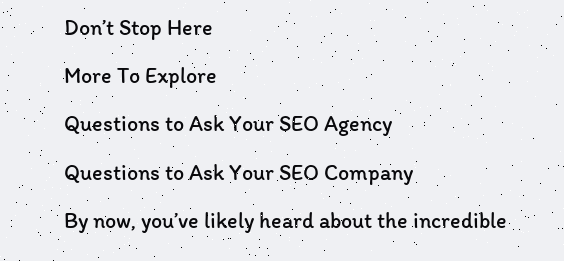Don’t Stop Here

More To Explore

Questions to Ask Your SEO Agency

Questions to Ask Your SEO Company

By now, you’ve likely heard about the incredible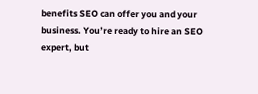benefits SEO can offer you and your business. You’re ready to hire an SEO expert, but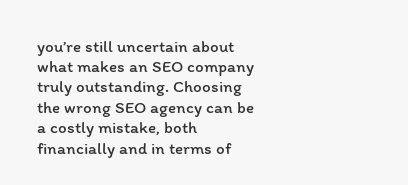you’re still uncertain about what makes an SEO company truly outstanding. Choosing the wrong SEO agency can be a costly mistake, both financially and in terms of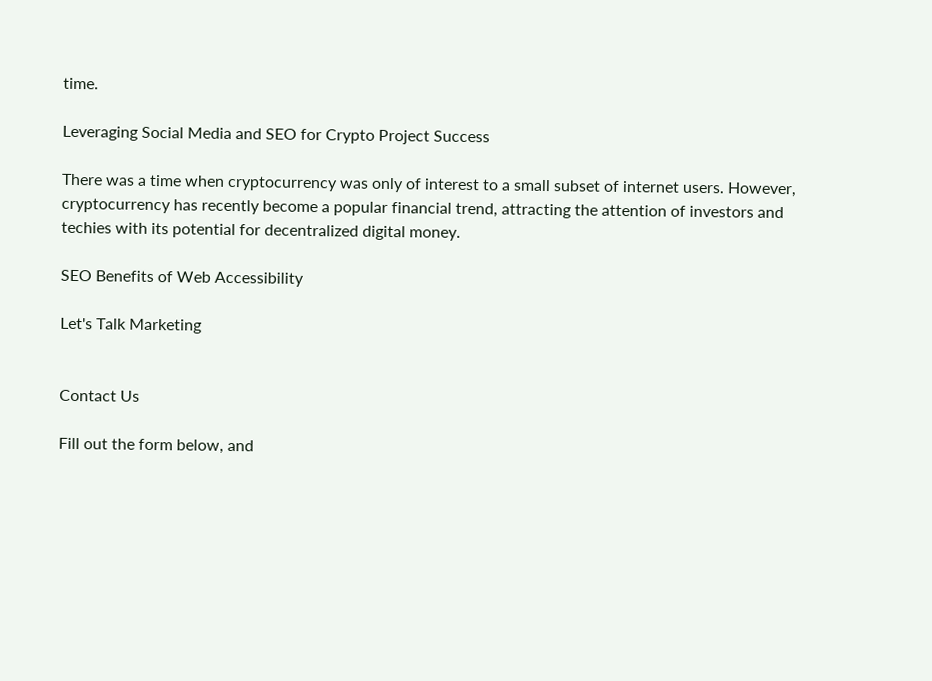time.

Leveraging Social Media and SEO for Crypto Project Success

There was a time when cryptocurrency was only of interest to a small subset of internet users. However, cryptocurrency has recently become a popular financial trend, attracting the attention of investors and techies with its potential for decentralized digital money.

SEO Benefits of Web Accessibility

Let's Talk Marketing


Contact Us

Fill out the form below, and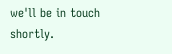we'll be in touch shortly.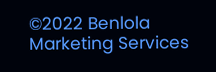©2022 Benlola Marketing Services